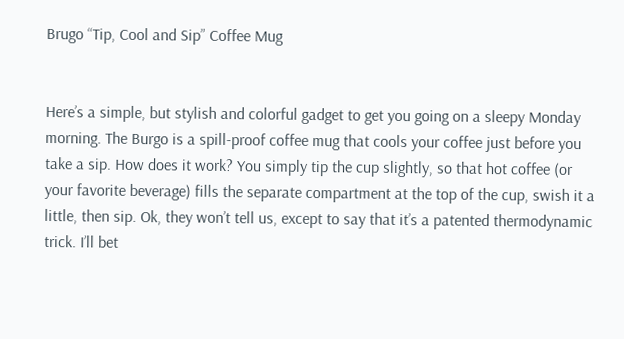Brugo “Tip, Cool and Sip” Coffee Mug


Here’s a simple, but stylish and colorful gadget to get you going on a sleepy Monday morning. The Burgo is a spill-proof coffee mug that cools your coffee just before you take a sip. How does it work? You simply tip the cup slightly, so that hot coffee (or your favorite beverage) fills the separate compartment at the top of the cup, swish it a little, then sip. Ok, they won’t tell us, except to say that it’s a patented thermodynamic trick. I’ll bet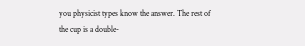you physicist types know the answer. The rest of the cup is a double-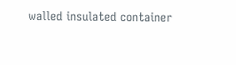walled insulated container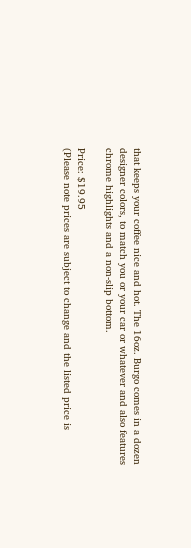that keeps your coffee nice and hot. The 16oz. Burgo comes in a dozen designer colors, to match you or your car or whatever and also features chrome highlights and a non-slip bottom.

Price: $19.95
(Please note prices are subject to change and the listed price is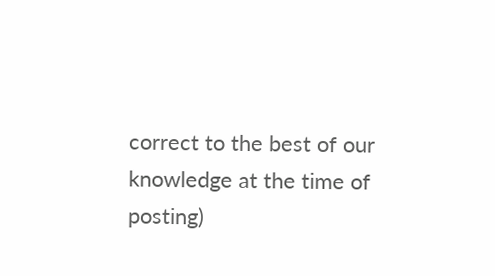correct to the best of our knowledge at the time of posting)